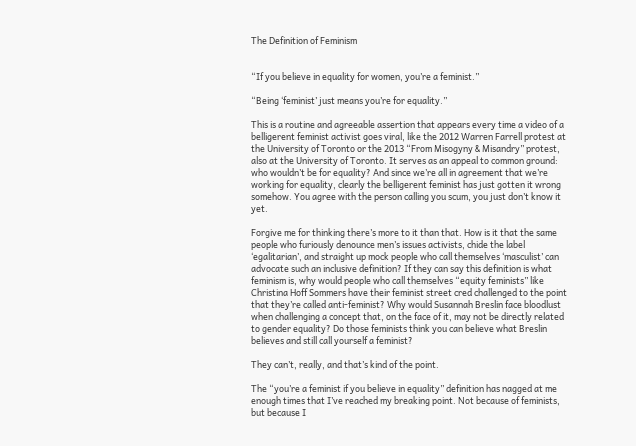The Definition of Feminism


“If you believe in equality for women, you’re a feminist.”

“Being ‘feminist’ just means you’re for equality.”

This is a routine and agreeable assertion that appears every time a video of a belligerent feminist activist goes viral, like the 2012 Warren Farrell protest at the University of Toronto or the 2013 “From Misogyny & Misandry” protest, also at the University of Toronto. It serves as an appeal to common ground: who wouldn’t be for equality? And since we’re all in agreement that we’re working for equality, clearly the belligerent feminist has just gotten it wrong somehow. You agree with the person calling you scum, you just don’t know it yet.

Forgive me for thinking there’s more to it than that. How is it that the same people who furiously denounce men’s issues activists, chide the label ‘egalitarian’, and straight up mock people who call themselves ‘masculist’ can advocate such an inclusive definition? If they can say this definition is what feminism is, why would people who call themselves “equity feminists” like Christina Hoff Sommers have their feminist street cred challenged to the point that they’re called anti-feminist? Why would Susannah Breslin face bloodlust when challenging a concept that, on the face of it, may not be directly related to gender equality? Do those feminists think you can believe what Breslin believes and still call yourself a feminist?

They can’t, really, and that’s kind of the point.

The “you’re a feminist if you believe in equality” definition has nagged at me enough times that I’ve reached my breaking point. Not because of feminists, but because I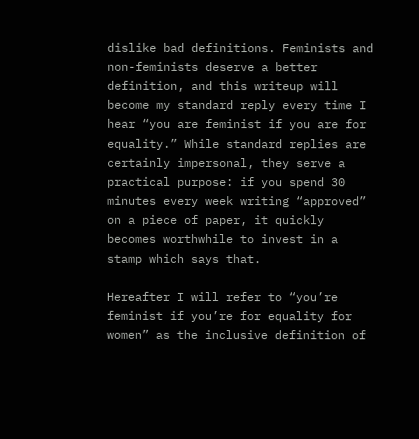dislike bad definitions. Feminists and non-feminists deserve a better definition, and this writeup will become my standard reply every time I hear “you are feminist if you are for equality.” While standard replies are certainly impersonal, they serve a practical purpose: if you spend 30 minutes every week writing “approved” on a piece of paper, it quickly becomes worthwhile to invest in a stamp which says that.

Hereafter I will refer to “you’re feminist if you’re for equality for women” as the inclusive definition of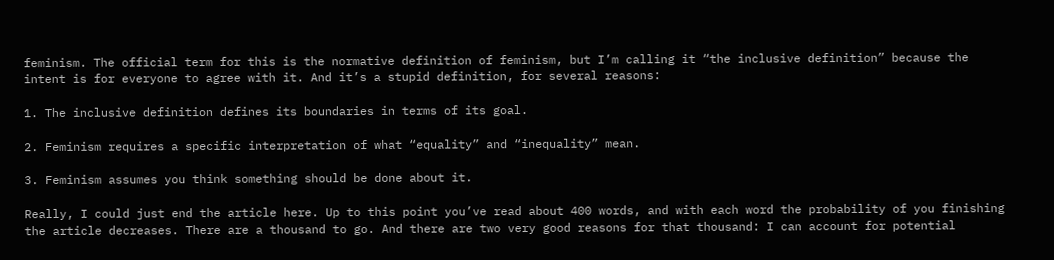feminism. The official term for this is the normative definition of feminism, but I’m calling it “the inclusive definition” because the intent is for everyone to agree with it. And it’s a stupid definition, for several reasons:

1. The inclusive definition defines its boundaries in terms of its goal.

2. Feminism requires a specific interpretation of what “equality” and “inequality” mean.

3. Feminism assumes you think something should be done about it.

Really, I could just end the article here. Up to this point you’ve read about 400 words, and with each word the probability of you finishing the article decreases. There are a thousand to go. And there are two very good reasons for that thousand: I can account for potential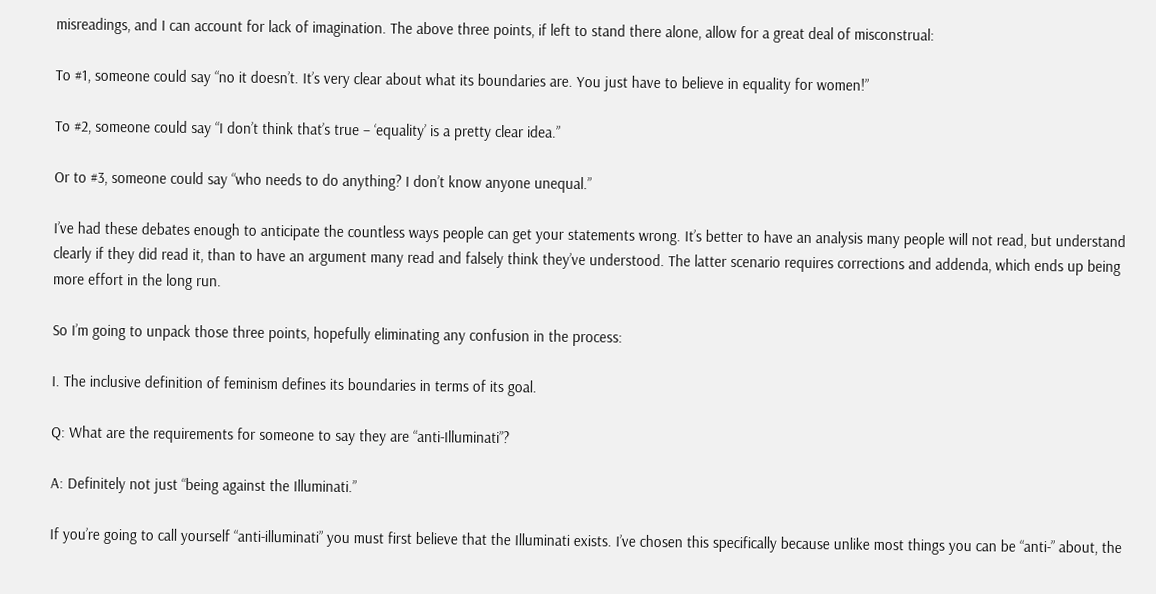misreadings, and I can account for lack of imagination. The above three points, if left to stand there alone, allow for a great deal of misconstrual:

To #1, someone could say “no it doesn’t. It’s very clear about what its boundaries are. You just have to believe in equality for women!”

To #2, someone could say “I don’t think that’s true – ‘equality’ is a pretty clear idea.”

Or to #3, someone could say “who needs to do anything? I don’t know anyone unequal.”

I’ve had these debates enough to anticipate the countless ways people can get your statements wrong. It’s better to have an analysis many people will not read, but understand clearly if they did read it, than to have an argument many read and falsely think they’ve understood. The latter scenario requires corrections and addenda, which ends up being more effort in the long run.

So I’m going to unpack those three points, hopefully eliminating any confusion in the process:

I. The inclusive definition of feminism defines its boundaries in terms of its goal.

Q: What are the requirements for someone to say they are “anti-Illuminati”?

A: Definitely not just “being against the Illuminati.”

If you’re going to call yourself “anti-illuminati” you must first believe that the Illuminati exists. I’ve chosen this specifically because unlike most things you can be “anti-” about, the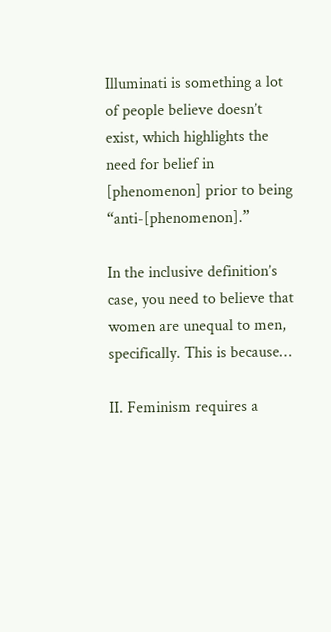Illuminati is something a lot of people believe doesn’t exist, which highlights the need for belief in [phenomenon] prior to being “anti-[phenomenon].”

In the inclusive definition’s case, you need to believe that women are unequal to men, specifically. This is because…

II. Feminism requires a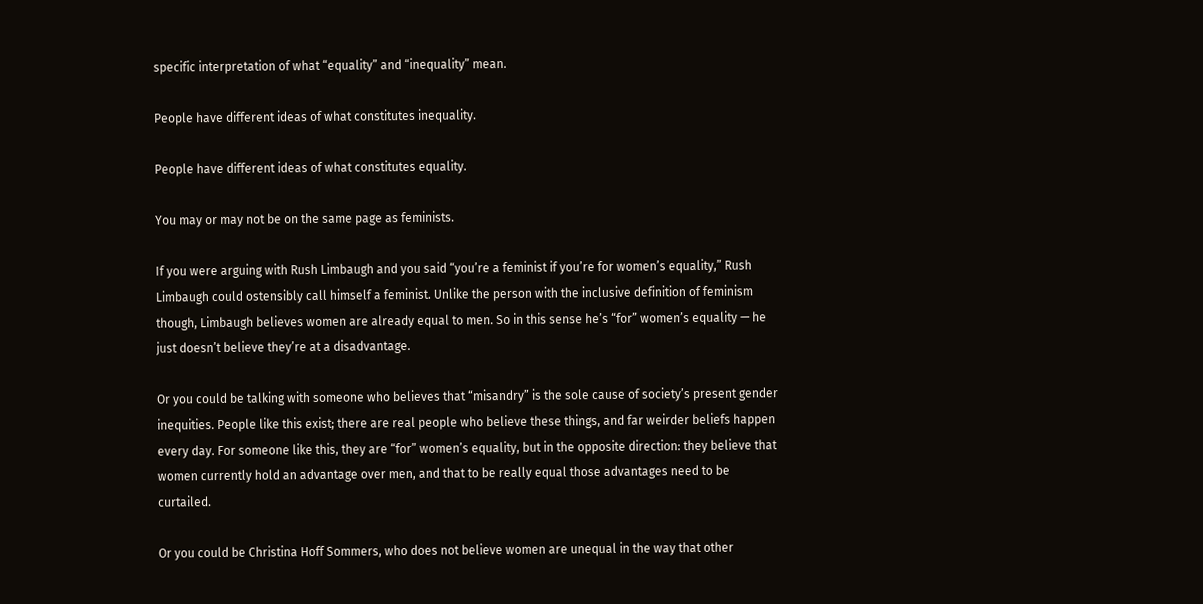specific interpretation of what “equality” and “inequality” mean.

People have different ideas of what constitutes inequality.

People have different ideas of what constitutes equality.

You may or may not be on the same page as feminists.

If you were arguing with Rush Limbaugh and you said “you’re a feminist if you’re for women’s equality,” Rush Limbaugh could ostensibly call himself a feminist. Unlike the person with the inclusive definition of feminism though, Limbaugh believes women are already equal to men. So in this sense he’s “for” women’s equality — he just doesn’t believe they’re at a disadvantage.

Or you could be talking with someone who believes that “misandry” is the sole cause of society’s present gender inequities. People like this exist; there are real people who believe these things, and far weirder beliefs happen every day. For someone like this, they are “for” women’s equality, but in the opposite direction: they believe that women currently hold an advantage over men, and that to be really equal those advantages need to be curtailed.

Or you could be Christina Hoff Sommers, who does not believe women are unequal in the way that other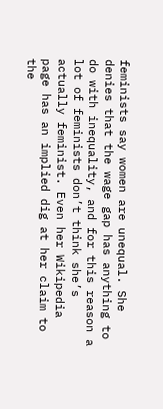feminists say women are unequal. She denies that the wage gap has anything to do with inequality, and for this reason a lot of feminists don’t think she’s actually feminist. Even her Wikipedia page has an implied dig at her claim to the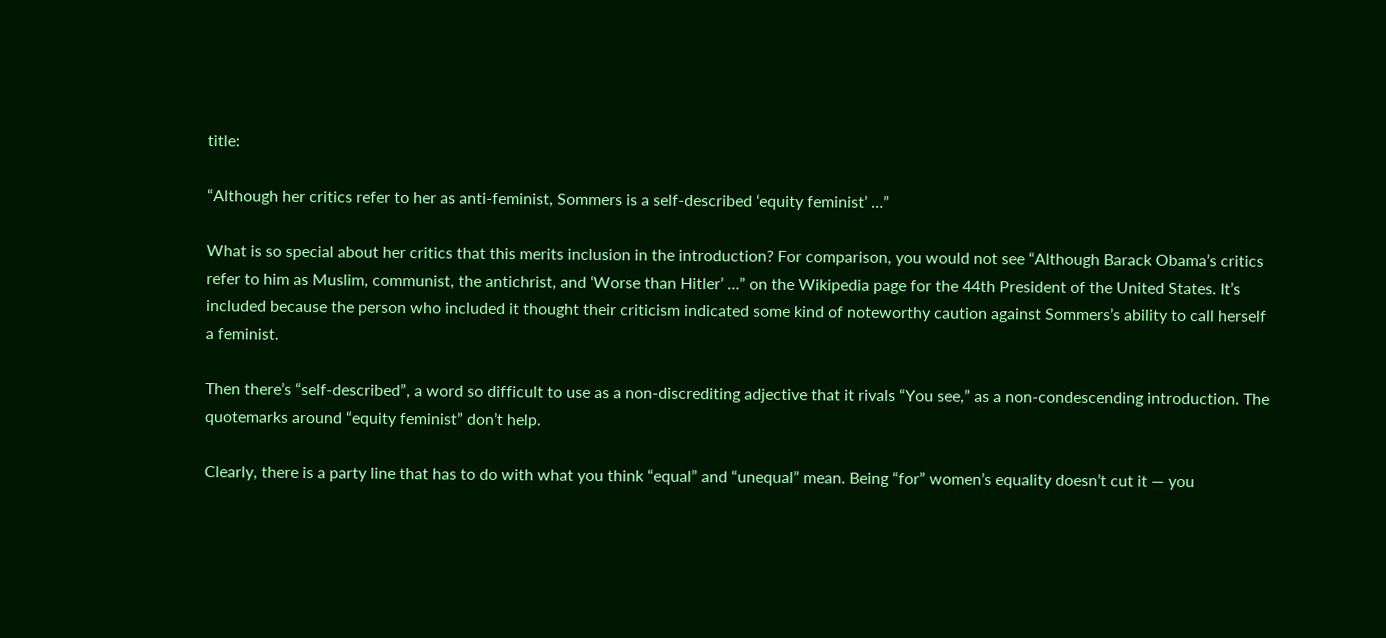title:

“Although her critics refer to her as anti-feminist, Sommers is a self-described ‘equity feminist’ …”

What is so special about her critics that this merits inclusion in the introduction? For comparison, you would not see “Although Barack Obama’s critics refer to him as Muslim, communist, the antichrist, and ‘Worse than Hitler’ …” on the Wikipedia page for the 44th President of the United States. It’s included because the person who included it thought their criticism indicated some kind of noteworthy caution against Sommers’s ability to call herself a feminist.

Then there’s “self-described”, a word so difficult to use as a non-discrediting adjective that it rivals “You see,” as a non-condescending introduction. The quotemarks around “equity feminist” don’t help.

Clearly, there is a party line that has to do with what you think “equal” and “unequal” mean. Being “for” women’s equality doesn’t cut it — you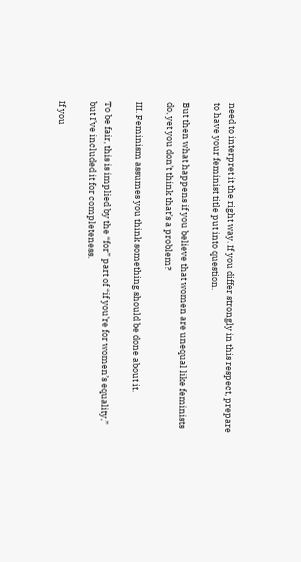need to interpret it the right way. If you differ strongly in this respect, prepare to have your feminist title put into question.

But then what happens if you believe that women are unequal like feminists do, yet you don’t think that’s a problem?

III. Feminism assumes you think something should be done about it.

To be fair, this is implied by the “for” part of “if you’re for women’s equality,” but I’ve included it for completeness.

If you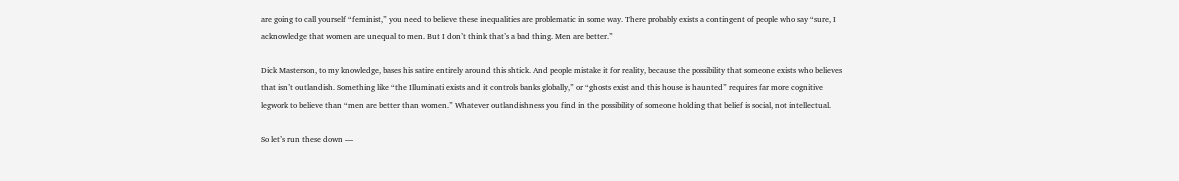are going to call yourself “feminist,” you need to believe these inequalities are problematic in some way. There probably exists a contingent of people who say “sure, I acknowledge that women are unequal to men. But I don’t think that’s a bad thing. Men are better.”

Dick Masterson, to my knowledge, bases his satire entirely around this shtick. And people mistake it for reality, because the possibility that someone exists who believes that isn’t outlandish. Something like “the Illuminati exists and it controls banks globally,” or “ghosts exist and this house is haunted” requires far more cognitive legwork to believe than “men are better than women.” Whatever outlandishness you find in the possibility of someone holding that belief is social, not intellectual.

So let’s run these down —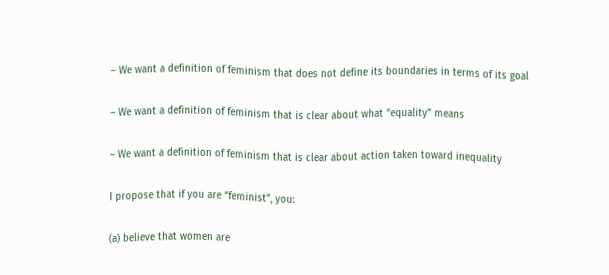– We want a definition of feminism that does not define its boundaries in terms of its goal

– We want a definition of feminism that is clear about what “equality” means

– We want a definition of feminism that is clear about action taken toward inequality

I propose that if you are “feminist”, you:

(a) believe that women are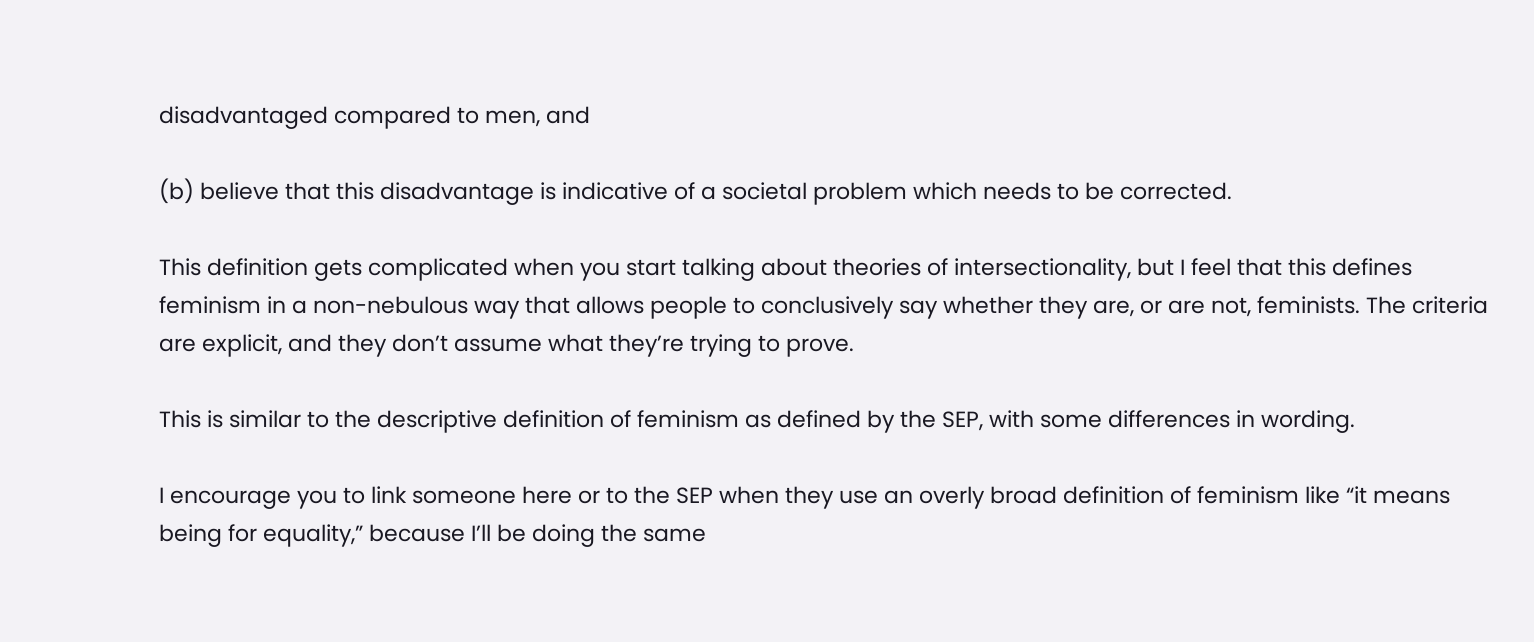disadvantaged compared to men, and

(b) believe that this disadvantage is indicative of a societal problem which needs to be corrected.

This definition gets complicated when you start talking about theories of intersectionality, but I feel that this defines feminism in a non-nebulous way that allows people to conclusively say whether they are, or are not, feminists. The criteria are explicit, and they don’t assume what they’re trying to prove.

This is similar to the descriptive definition of feminism as defined by the SEP, with some differences in wording.

I encourage you to link someone here or to the SEP when they use an overly broad definition of feminism like “it means being for equality,” because I’ll be doing the same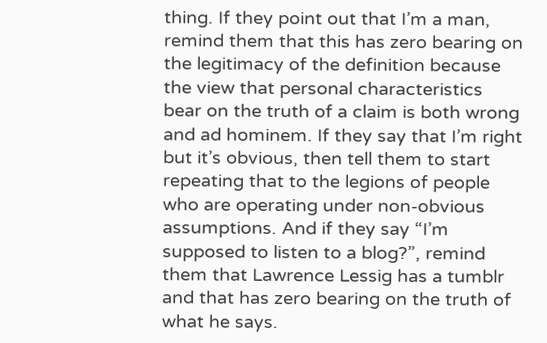thing. If they point out that I’m a man, remind them that this has zero bearing on the legitimacy of the definition because the view that personal characteristics bear on the truth of a claim is both wrong and ad hominem. If they say that I’m right but it’s obvious, then tell them to start repeating that to the legions of people who are operating under non-obvious assumptions. And if they say “I’m supposed to listen to a blog?”, remind them that Lawrence Lessig has a tumblr and that has zero bearing on the truth of what he says.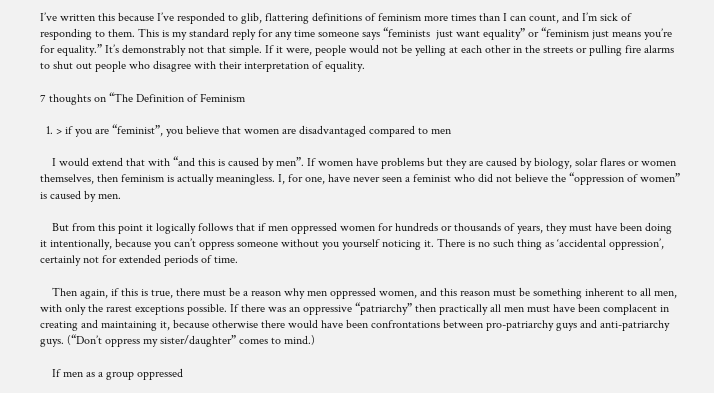I’ve written this because I’ve responded to glib, flattering definitions of feminism more times than I can count, and I’m sick of responding to them. This is my standard reply for any time someone says “feminists  just want equality” or “feminism just means you’re for equality.” It’s demonstrably not that simple. If it were, people would not be yelling at each other in the streets or pulling fire alarms to shut out people who disagree with their interpretation of equality.

7 thoughts on “The Definition of Feminism

  1. > if you are “feminist”, you believe that women are disadvantaged compared to men

    I would extend that with “and this is caused by men”. If women have problems but they are caused by biology, solar flares or women themselves, then feminism is actually meaningless. I, for one, have never seen a feminist who did not believe the “oppression of women” is caused by men.

    But from this point it logically follows that if men oppressed women for hundreds or thousands of years, they must have been doing it intentionally, because you can’t oppress someone without you yourself noticing it. There is no such thing as ‘accidental oppression’, certainly not for extended periods of time.

    Then again, if this is true, there must be a reason why men oppressed women, and this reason must be something inherent to all men, with only the rarest exceptions possible. If there was an oppressive “patriarchy” then practically all men must have been complacent in creating and maintaining it, because otherwise there would have been confrontations between pro-patriarchy guys and anti-patriarchy guys. (“Don’t oppress my sister/daughter” comes to mind.)

    If men as a group oppressed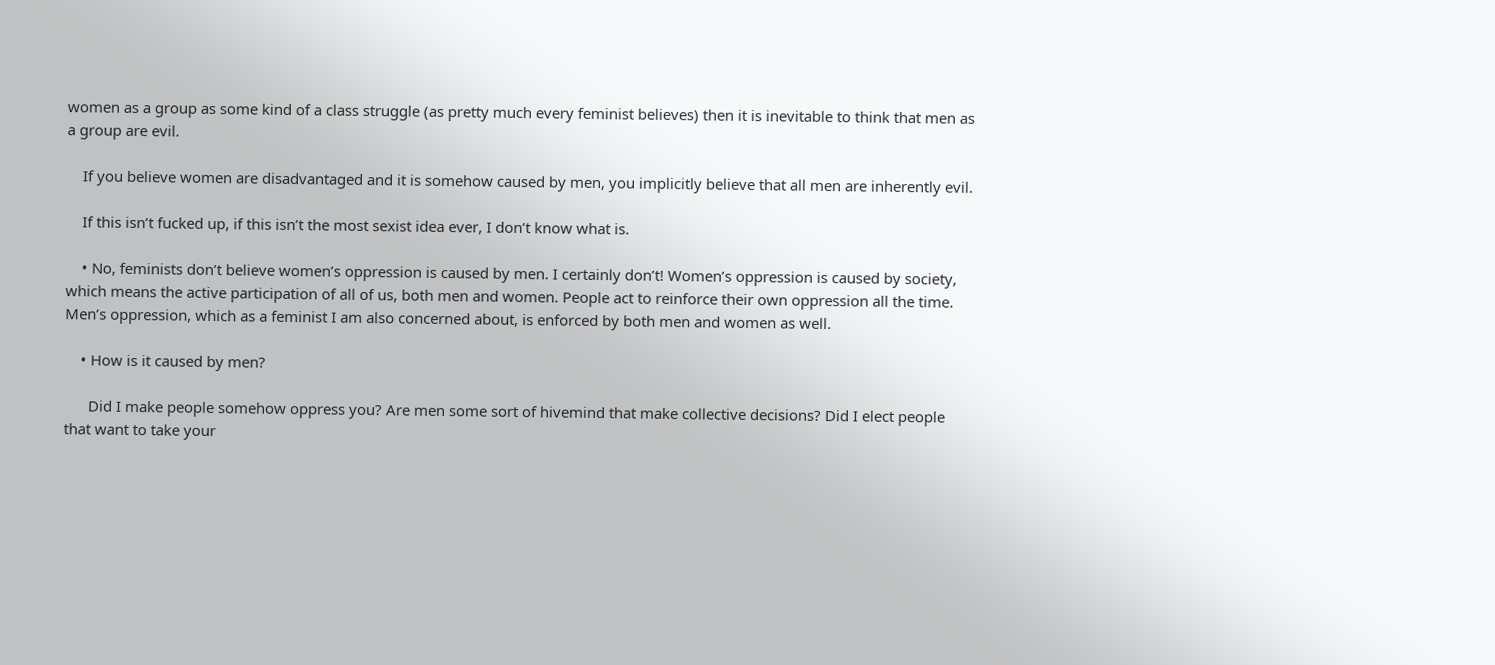women as a group as some kind of a class struggle (as pretty much every feminist believes) then it is inevitable to think that men as a group are evil.

    If you believe women are disadvantaged and it is somehow caused by men, you implicitly believe that all men are inherently evil.

    If this isn’t fucked up, if this isn’t the most sexist idea ever, I don’t know what is.

    • No, feminists don’t believe women’s oppression is caused by men. I certainly don’t! Women’s oppression is caused by society, which means the active participation of all of us, both men and women. People act to reinforce their own oppression all the time. Men’s oppression, which as a feminist I am also concerned about, is enforced by both men and women as well.

    • How is it caused by men?

      Did I make people somehow oppress you? Are men some sort of hivemind that make collective decisions? Did I elect people that want to take your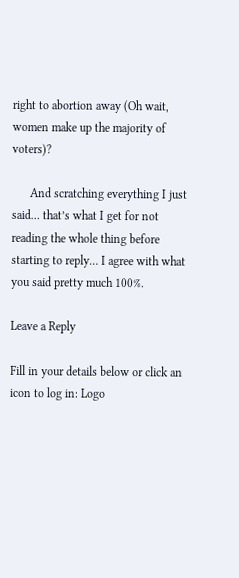right to abortion away (Oh wait, women make up the majority of voters)?

      And scratching everything I just said… that’s what I get for not reading the whole thing before starting to reply… I agree with what you said pretty much 100%.

Leave a Reply

Fill in your details below or click an icon to log in: Logo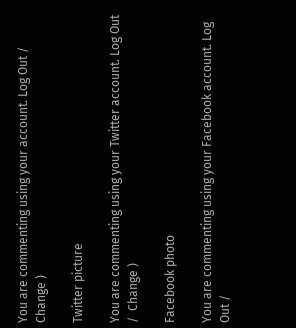You are commenting using your account. Log Out /  Change )

Twitter picture

You are commenting using your Twitter account. Log Out /  Change )

Facebook photo

You are commenting using your Facebook account. Log Out /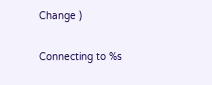Change )

Connecting to %s